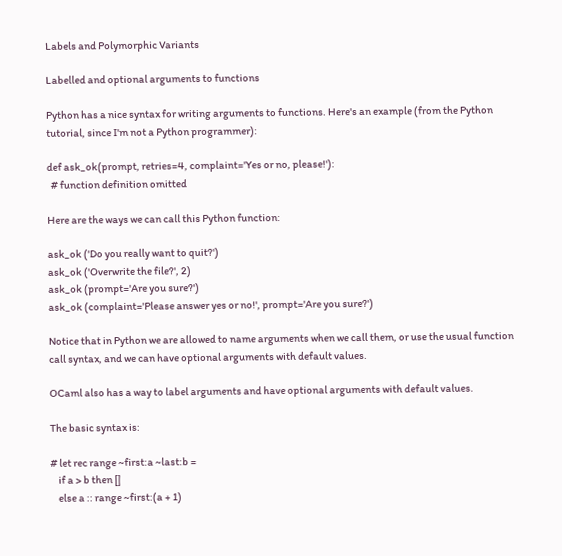Labels and Polymorphic Variants

Labelled and optional arguments to functions

Python has a nice syntax for writing arguments to functions. Here's an example (from the Python tutorial, since I'm not a Python programmer):

def ask_ok(prompt, retries=4, complaint='Yes or no, please!'):
  # function definition omitted

Here are the ways we can call this Python function:

ask_ok ('Do you really want to quit?')
ask_ok ('Overwrite the file?', 2)
ask_ok (prompt='Are you sure?')
ask_ok (complaint='Please answer yes or no!', prompt='Are you sure?')

Notice that in Python we are allowed to name arguments when we call them, or use the usual function call syntax, and we can have optional arguments with default values.

OCaml also has a way to label arguments and have optional arguments with default values.

The basic syntax is:

# let rec range ~first:a ~last:b =
    if a > b then []
    else a :: range ~first:(a + 1)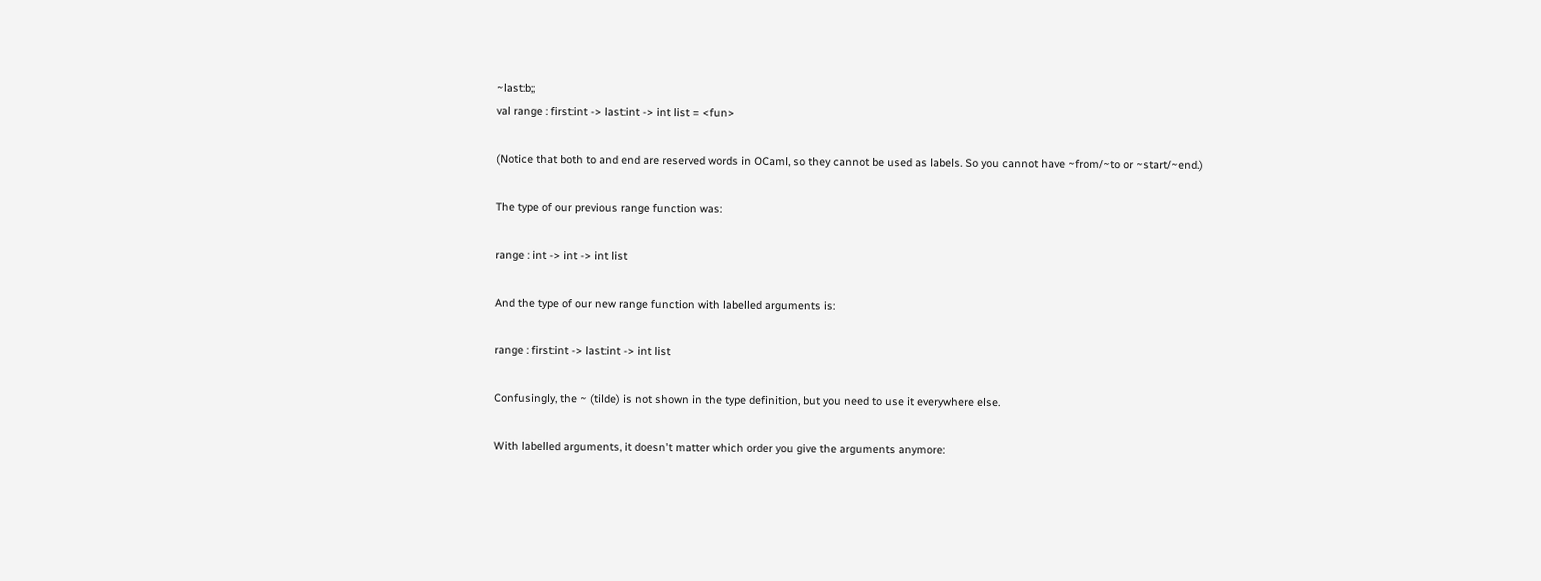~last:b;;
val range : first:int -> last:int -> int list = <fun>

(Notice that both to and end are reserved words in OCaml, so they cannot be used as labels. So you cannot have ~from/~to or ~start/~end.)

The type of our previous range function was:

range : int -> int -> int list

And the type of our new range function with labelled arguments is:

range : first:int -> last:int -> int list

Confusingly, the ~ (tilde) is not shown in the type definition, but you need to use it everywhere else.

With labelled arguments, it doesn't matter which order you give the arguments anymore: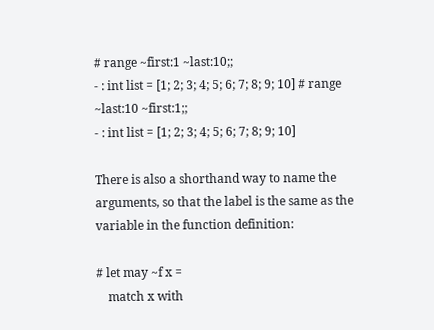# range ~first:1 ~last:10;;
- : int list = [1; 2; 3; 4; 5; 6; 7; 8; 9; 10] # range ~last:10 ~first:1;;
- : int list = [1; 2; 3; 4; 5; 6; 7; 8; 9; 10]

There is also a shorthand way to name the arguments, so that the label is the same as the variable in the function definition:

# let may ~f x =
    match x with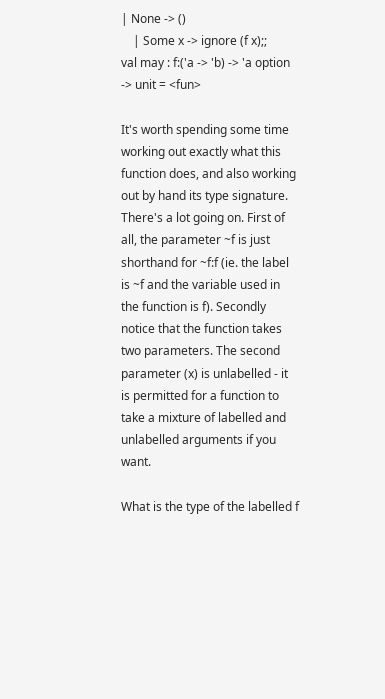| None -> ()
    | Some x -> ignore (f x);;
val may : f:('a -> 'b) -> 'a option -> unit = <fun>

It's worth spending some time working out exactly what this function does, and also working out by hand its type signature. There's a lot going on. First of all, the parameter ~f is just shorthand for ~f:f (ie. the label is ~f and the variable used in the function is f). Secondly notice that the function takes two parameters. The second parameter (x) is unlabelled - it is permitted for a function to take a mixture of labelled and unlabelled arguments if you want.

What is the type of the labelled f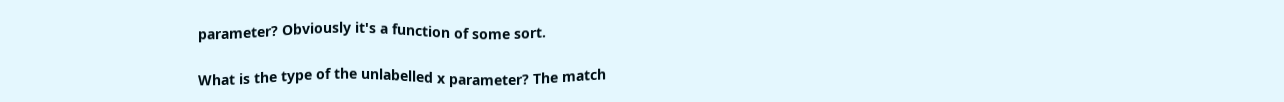parameter? Obviously it's a function of some sort.

What is the type of the unlabelled x parameter? The match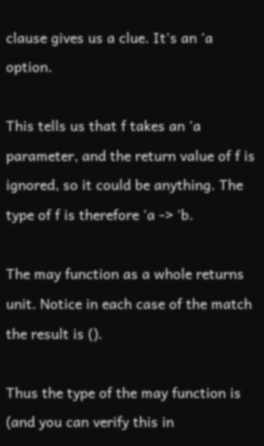clause gives us a clue. It's an 'a option.

This tells us that f takes an 'a parameter, and the return value of f is ignored, so it could be anything. The type of f is therefore 'a -> 'b.

The may function as a whole returns unit. Notice in each case of the match the result is ().

Thus the type of the may function is (and you can verify this in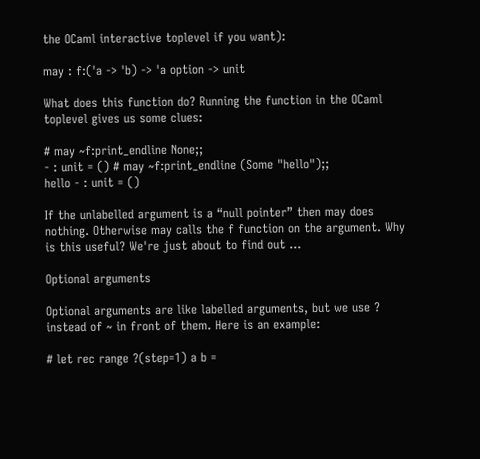the OCaml interactive toplevel if you want):

may : f:('a -> 'b) -> 'a option -> unit

What does this function do? Running the function in the OCaml toplevel gives us some clues:

# may ~f:print_endline None;;
- : unit = () # may ~f:print_endline (Some "hello");;
hello - : unit = ()

If the unlabelled argument is a “null pointer” then may does nothing. Otherwise may calls the f function on the argument. Why is this useful? We're just about to find out ...

Optional arguments

Optional arguments are like labelled arguments, but we use ? instead of ~ in front of them. Here is an example:

# let rec range ?(step=1) a b =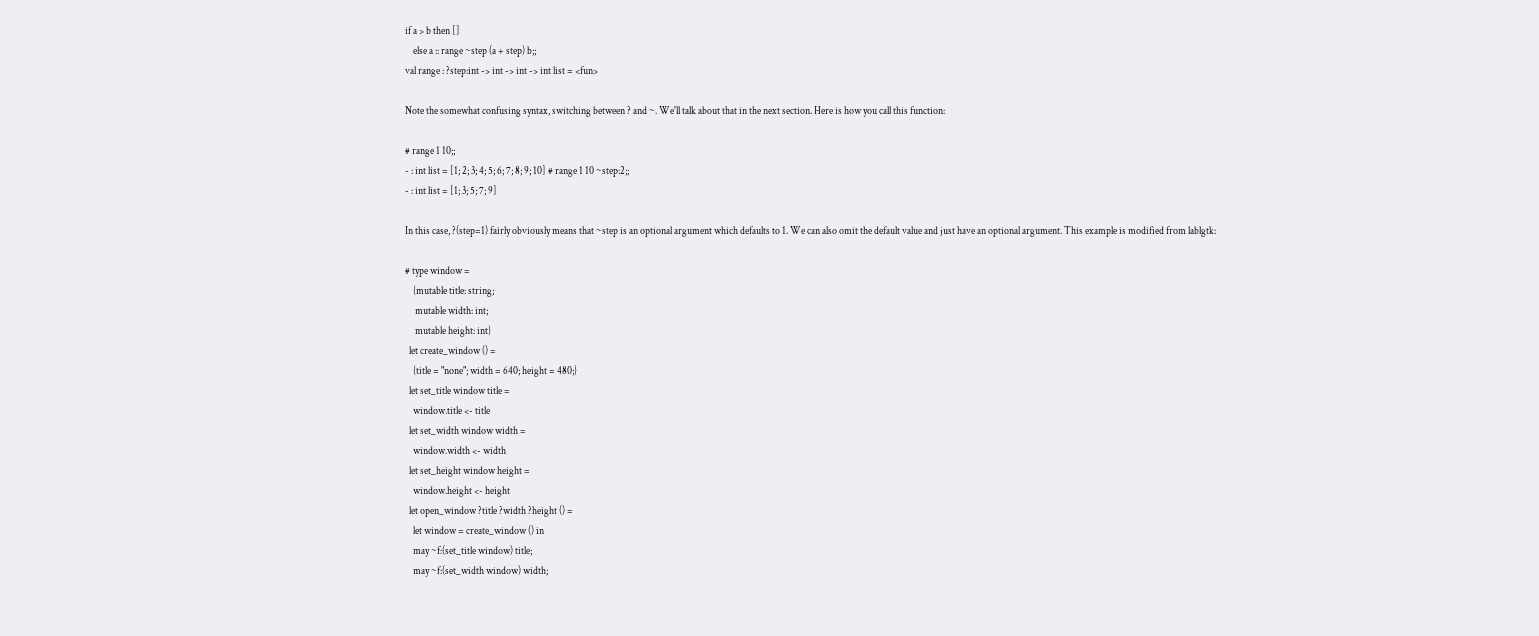if a > b then []
    else a :: range ~step (a + step) b;;
val range : ?step:int -> int -> int -> int list = <fun>

Note the somewhat confusing syntax, switching between ? and ~. We'll talk about that in the next section. Here is how you call this function:

# range 1 10;;
- : int list = [1; 2; 3; 4; 5; 6; 7; 8; 9; 10] # range 1 10 ~step:2;;
- : int list = [1; 3; 5; 7; 9]

In this case, ?(step=1) fairly obviously means that ~step is an optional argument which defaults to 1. We can also omit the default value and just have an optional argument. This example is modified from lablgtk:

# type window =
    {mutable title: string;
     mutable width: int;
     mutable height: int}
  let create_window () =
    {title = "none"; width = 640; height = 480;}
  let set_title window title =
    window.title <- title
  let set_width window width =
    window.width <- width
  let set_height window height =
    window.height <- height
  let open_window ?title ?width ?height () =
    let window = create_window () in
    may ~f:(set_title window) title;
    may ~f:(set_width window) width;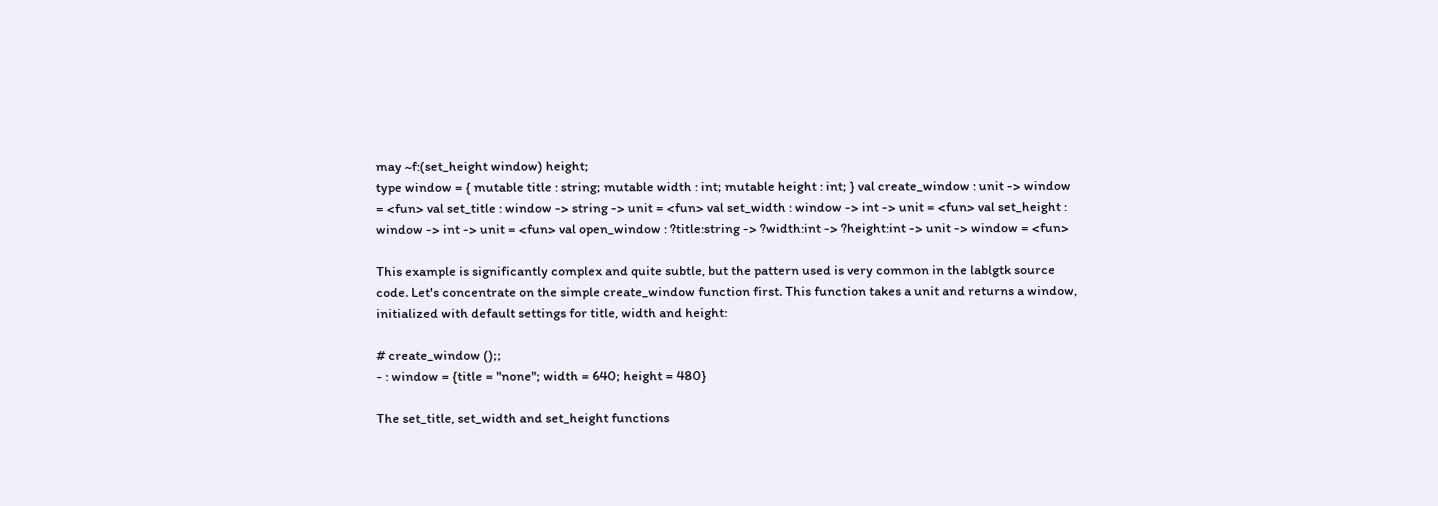may ~f:(set_height window) height;
type window = { mutable title : string; mutable width : int; mutable height : int; } val create_window : unit -> window = <fun> val set_title : window -> string -> unit = <fun> val set_width : window -> int -> unit = <fun> val set_height : window -> int -> unit = <fun> val open_window : ?title:string -> ?width:int -> ?height:int -> unit -> window = <fun>

This example is significantly complex and quite subtle, but the pattern used is very common in the lablgtk source code. Let's concentrate on the simple create_window function first. This function takes a unit and returns a window, initialized with default settings for title, width and height:

# create_window ();;
- : window = {title = "none"; width = 640; height = 480}

The set_title, set_width and set_height functions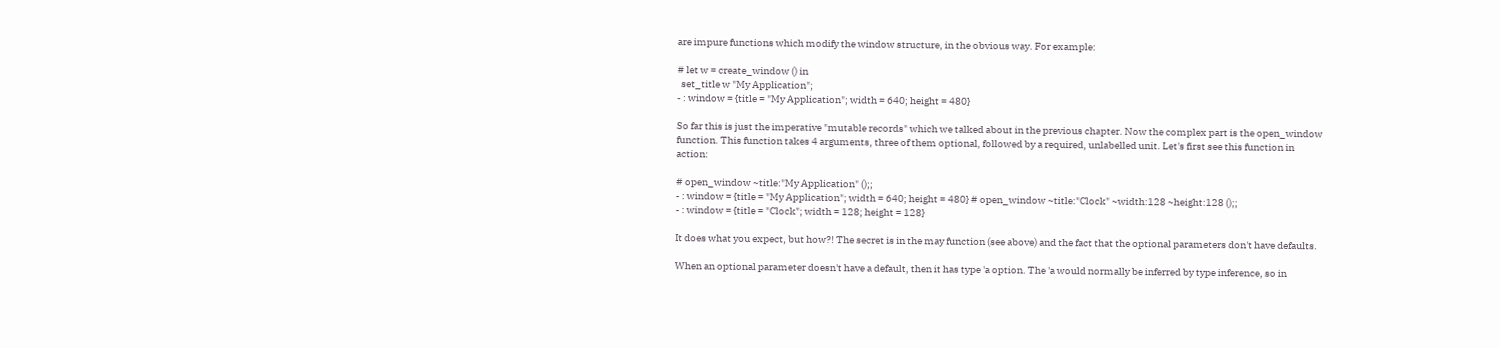are impure functions which modify the window structure, in the obvious way. For example:

# let w = create_window () in
  set_title w "My Application";
- : window = {title = "My Application"; width = 640; height = 480}

So far this is just the imperative "mutable records" which we talked about in the previous chapter. Now the complex part is the open_window function. This function takes 4 arguments, three of them optional, followed by a required, unlabelled unit. Let's first see this function in action:

# open_window ~title:"My Application" ();;
- : window = {title = "My Application"; width = 640; height = 480} # open_window ~title:"Clock" ~width:128 ~height:128 ();;
- : window = {title = "Clock"; width = 128; height = 128}

It does what you expect, but how?! The secret is in the may function (see above) and the fact that the optional parameters don't have defaults.

When an optional parameter doesn't have a default, then it has type 'a option. The 'a would normally be inferred by type inference, so in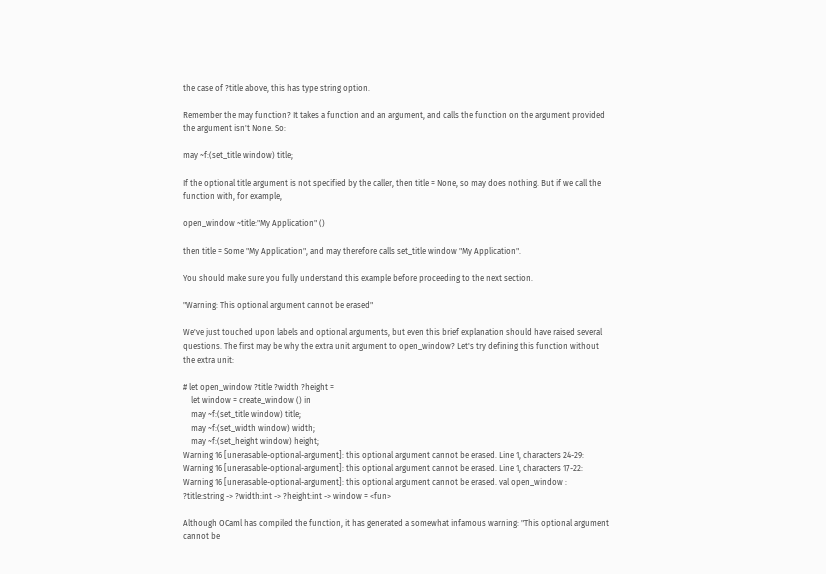the case of ?title above, this has type string option.

Remember the may function? It takes a function and an argument, and calls the function on the argument provided the argument isn't None. So:

may ~f:(set_title window) title;

If the optional title argument is not specified by the caller, then title = None, so may does nothing. But if we call the function with, for example,

open_window ~title:"My Application" ()

then title = Some "My Application", and may therefore calls set_title window "My Application".

You should make sure you fully understand this example before proceeding to the next section.

"Warning: This optional argument cannot be erased"

We've just touched upon labels and optional arguments, but even this brief explanation should have raised several questions. The first may be why the extra unit argument to open_window? Let's try defining this function without the extra unit:

# let open_window ?title ?width ?height =
    let window = create_window () in
    may ~f:(set_title window) title;
    may ~f:(set_width window) width;
    may ~f:(set_height window) height;
Warning 16 [unerasable-optional-argument]: this optional argument cannot be erased. Line 1, characters 24-29: Warning 16 [unerasable-optional-argument]: this optional argument cannot be erased. Line 1, characters 17-22: Warning 16 [unerasable-optional-argument]: this optional argument cannot be erased. val open_window : ?title:string -> ?width:int -> ?height:int -> window = <fun>

Although OCaml has compiled the function, it has generated a somewhat infamous warning: "This optional argument cannot be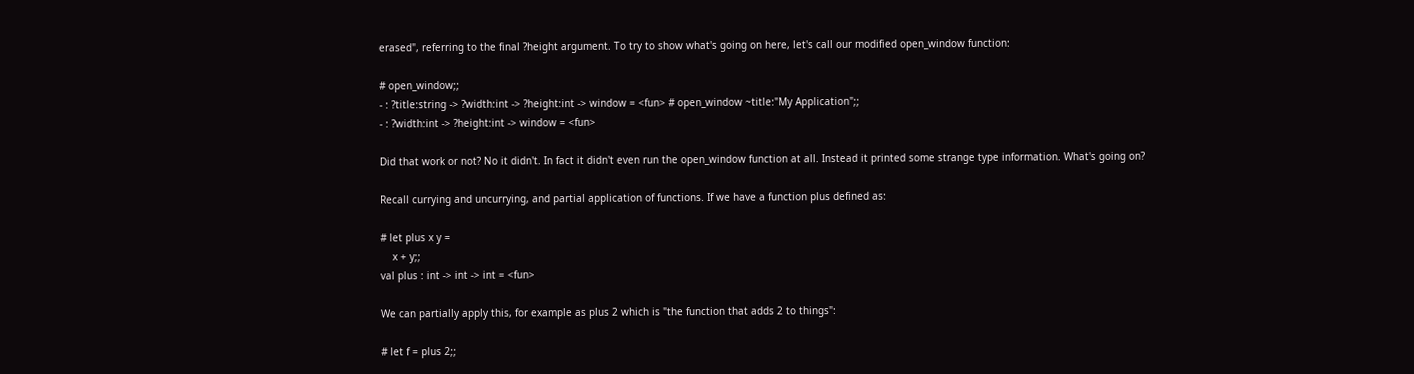erased", referring to the final ?height argument. To try to show what's going on here, let's call our modified open_window function:

# open_window;;
- : ?title:string -> ?width:int -> ?height:int -> window = <fun> # open_window ~title:"My Application";;
- : ?width:int -> ?height:int -> window = <fun>

Did that work or not? No it didn't. In fact it didn't even run the open_window function at all. Instead it printed some strange type information. What's going on?

Recall currying and uncurrying, and partial application of functions. If we have a function plus defined as:

# let plus x y =
    x + y;;
val plus : int -> int -> int = <fun>

We can partially apply this, for example as plus 2 which is "the function that adds 2 to things":

# let f = plus 2;;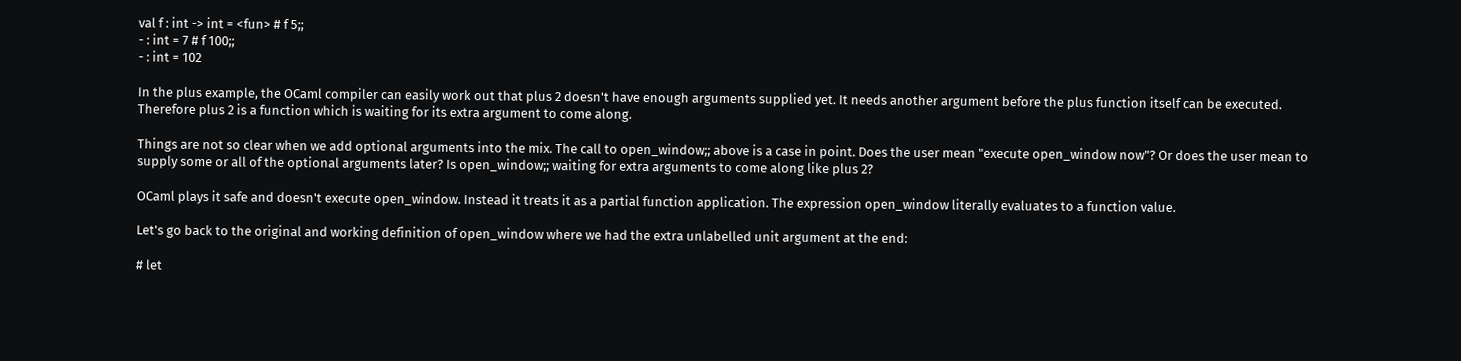val f : int -> int = <fun> # f 5;;
- : int = 7 # f 100;;
- : int = 102

In the plus example, the OCaml compiler can easily work out that plus 2 doesn't have enough arguments supplied yet. It needs another argument before the plus function itself can be executed. Therefore plus 2 is a function which is waiting for its extra argument to come along.

Things are not so clear when we add optional arguments into the mix. The call to open_window;; above is a case in point. Does the user mean "execute open_window now"? Or does the user mean to supply some or all of the optional arguments later? Is open_window;; waiting for extra arguments to come along like plus 2?

OCaml plays it safe and doesn't execute open_window. Instead it treats it as a partial function application. The expression open_window literally evaluates to a function value.

Let's go back to the original and working definition of open_window where we had the extra unlabelled unit argument at the end:

# let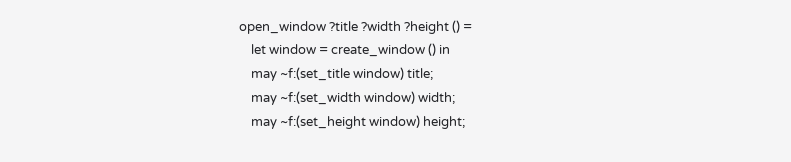open_window ?title ?width ?height () =
    let window = create_window () in
    may ~f:(set_title window) title;
    may ~f:(set_width window) width;
    may ~f:(set_height window) height;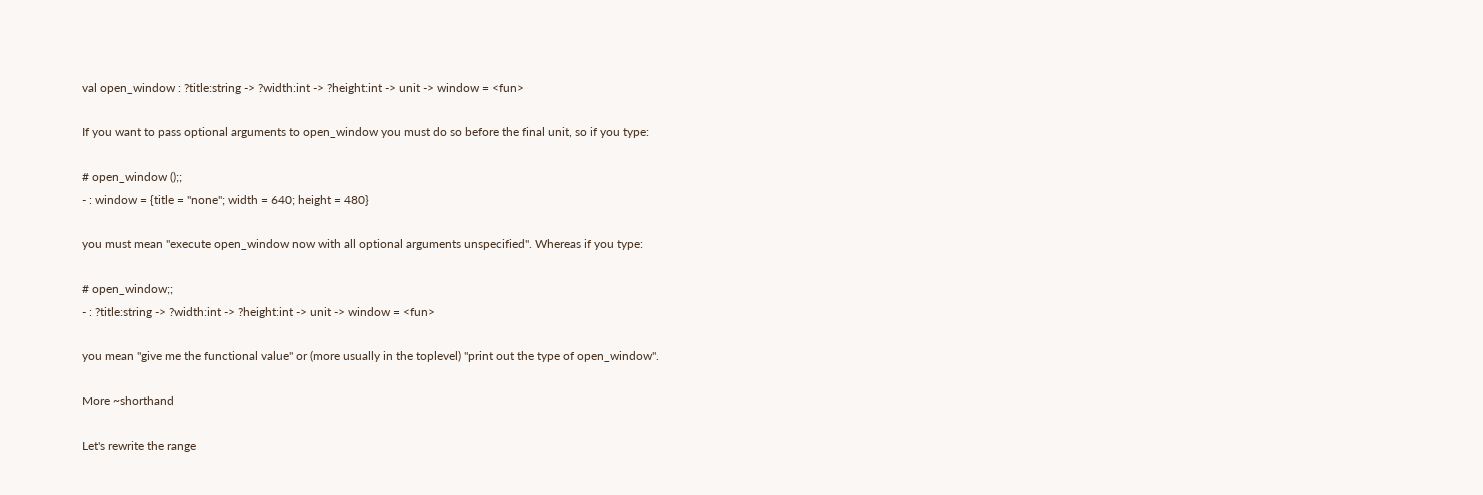val open_window : ?title:string -> ?width:int -> ?height:int -> unit -> window = <fun>

If you want to pass optional arguments to open_window you must do so before the final unit, so if you type:

# open_window ();;
- : window = {title = "none"; width = 640; height = 480}

you must mean "execute open_window now with all optional arguments unspecified". Whereas if you type:

# open_window;;
- : ?title:string -> ?width:int -> ?height:int -> unit -> window = <fun>

you mean "give me the functional value" or (more usually in the toplevel) "print out the type of open_window".

More ~shorthand

Let's rewrite the range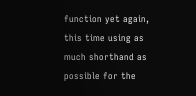function yet again, this time using as much shorthand as possible for the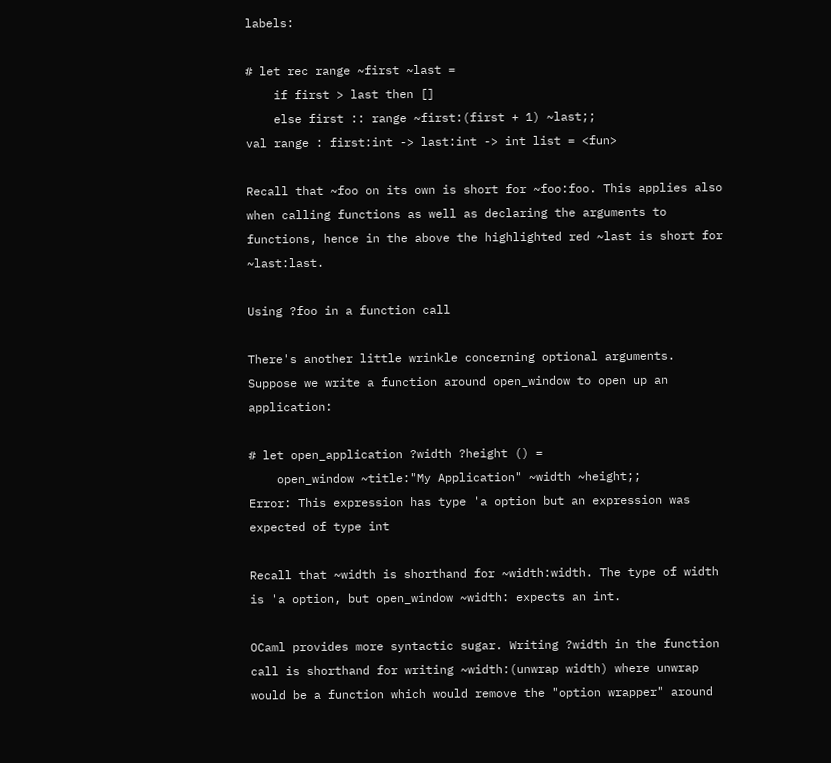labels:

# let rec range ~first ~last =
    if first > last then []
    else first :: range ~first:(first + 1) ~last;;
val range : first:int -> last:int -> int list = <fun>

Recall that ~foo on its own is short for ~foo:foo. This applies also when calling functions as well as declaring the arguments to functions, hence in the above the highlighted red ~last is short for ~last:last.

Using ?foo in a function call

There's another little wrinkle concerning optional arguments. Suppose we write a function around open_window to open up an application:

# let open_application ?width ?height () =
    open_window ~title:"My Application" ~width ~height;;
Error: This expression has type 'a option but an expression was expected of type int

Recall that ~width is shorthand for ~width:width. The type of width is 'a option, but open_window ~width: expects an int.

OCaml provides more syntactic sugar. Writing ?width in the function call is shorthand for writing ~width:(unwrap width) where unwrap would be a function which would remove the "option wrapper" around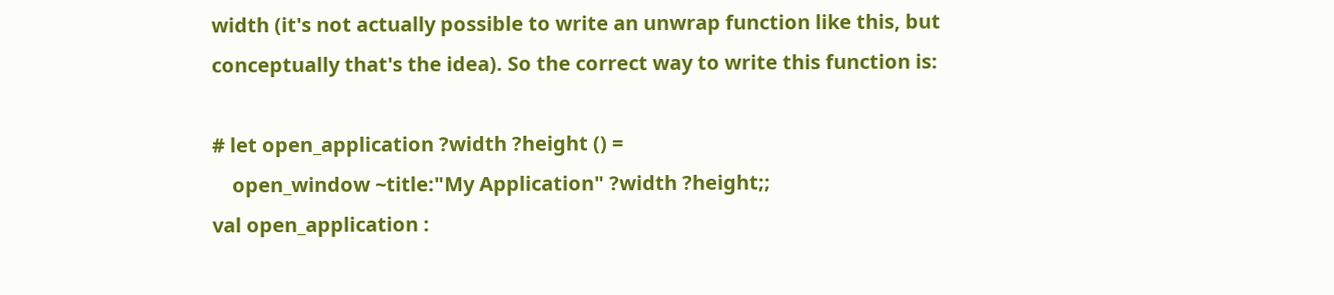width (it's not actually possible to write an unwrap function like this, but conceptually that's the idea). So the correct way to write this function is:

# let open_application ?width ?height () =
    open_window ~title:"My Application" ?width ?height;;
val open_application :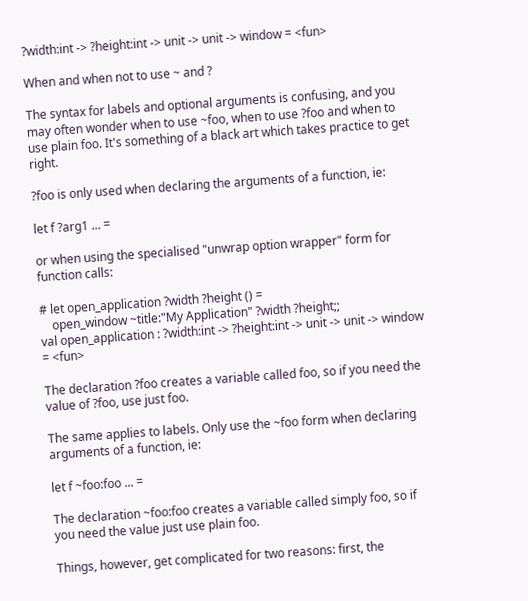?width:int -> ?height:int -> unit -> unit -> window = <fun>

When and when not to use ~ and ?

The syntax for labels and optional arguments is confusing, and you may often wonder when to use ~foo, when to use ?foo and when to use plain foo. It's something of a black art which takes practice to get right.

?foo is only used when declaring the arguments of a function, ie:

let f ?arg1 ... =

or when using the specialised "unwrap option wrapper" form for function calls:

# let open_application ?width ?height () =
    open_window ~title:"My Application" ?width ?height;;
val open_application : ?width:int -> ?height:int -> unit -> unit -> window = <fun>

The declaration ?foo creates a variable called foo, so if you need the value of ?foo, use just foo.

The same applies to labels. Only use the ~foo form when declaring arguments of a function, ie:

let f ~foo:foo ... =

The declaration ~foo:foo creates a variable called simply foo, so if you need the value just use plain foo.

Things, however, get complicated for two reasons: first, the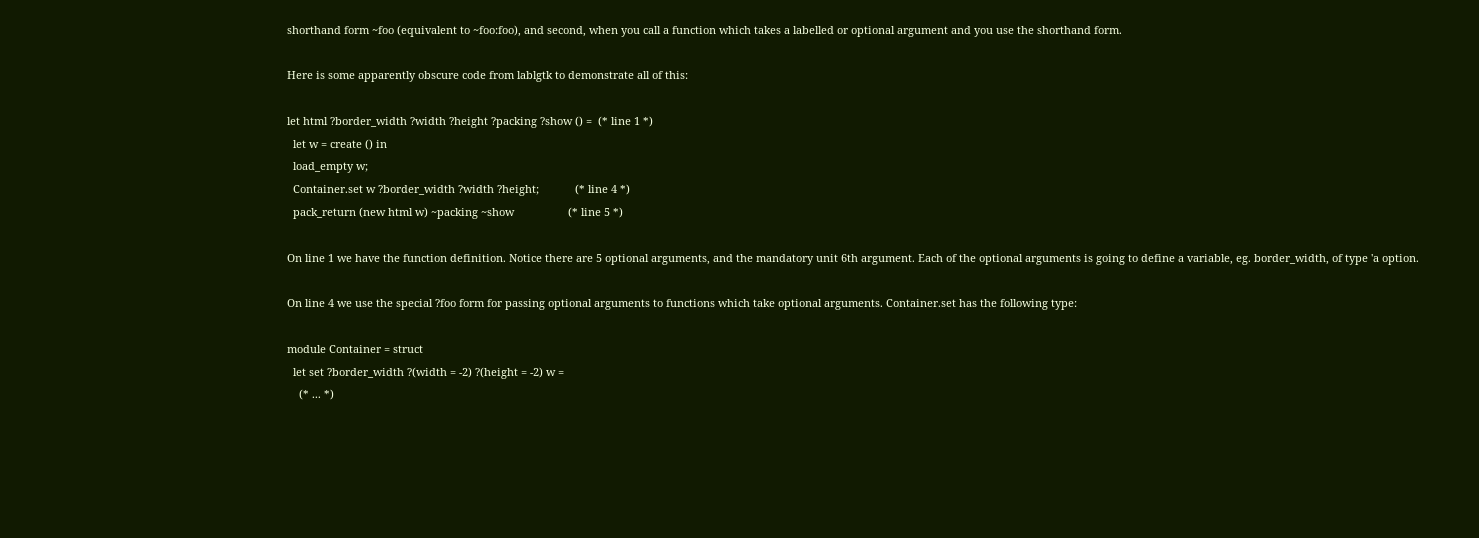shorthand form ~foo (equivalent to ~foo:foo), and second, when you call a function which takes a labelled or optional argument and you use the shorthand form.

Here is some apparently obscure code from lablgtk to demonstrate all of this:

let html ?border_width ?width ?height ?packing ?show () =  (* line 1 *)
  let w = create () in
  load_empty w;
  Container.set w ?border_width ?width ?height;            (* line 4 *)
  pack_return (new html w) ~packing ~show                  (* line 5 *)

On line 1 we have the function definition. Notice there are 5 optional arguments, and the mandatory unit 6th argument. Each of the optional arguments is going to define a variable, eg. border_width, of type 'a option.

On line 4 we use the special ?foo form for passing optional arguments to functions which take optional arguments. Container.set has the following type:

module Container = struct
  let set ?border_width ?(width = -2) ?(height = -2) w =
    (* ... *)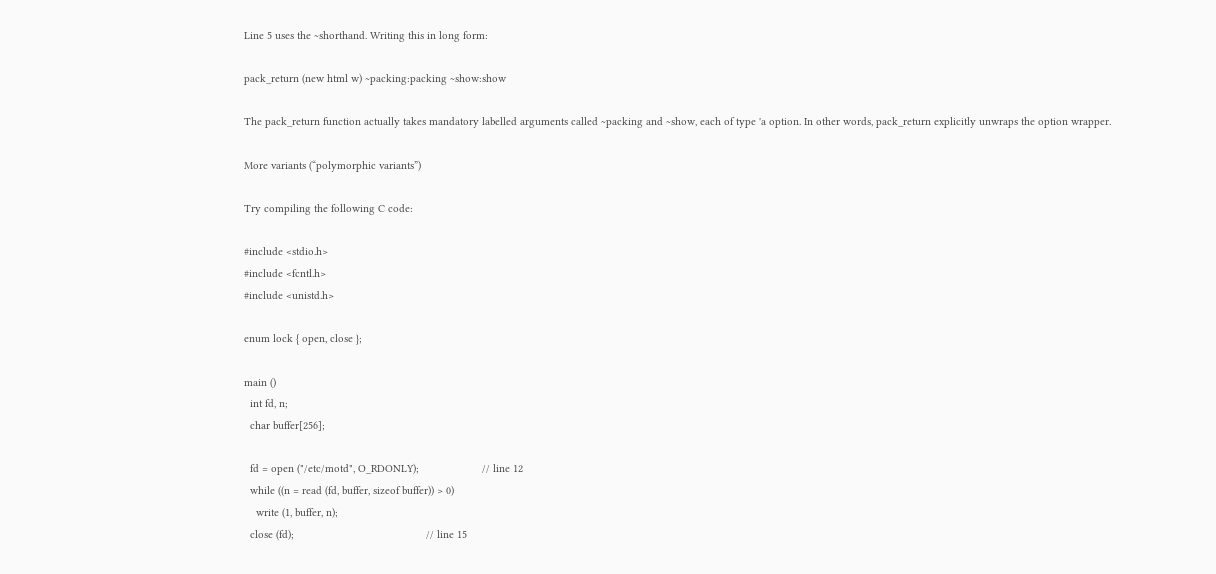Line 5 uses the ~shorthand. Writing this in long form:

pack_return (new html w) ~packing:packing ~show:show

The pack_return function actually takes mandatory labelled arguments called ~packing and ~show, each of type 'a option. In other words, pack_return explicitly unwraps the option wrapper.

More variants (“polymorphic variants”)

Try compiling the following C code:

#include <stdio.h>
#include <fcntl.h>
#include <unistd.h>

enum lock { open, close };

main ()
  int fd, n;
  char buffer[256];

  fd = open ("/etc/motd", O_RDONLY);                     // line 12
  while ((n = read (fd, buffer, sizeof buffer)) > 0)
    write (1, buffer, n);
  close (fd);                                            // line 15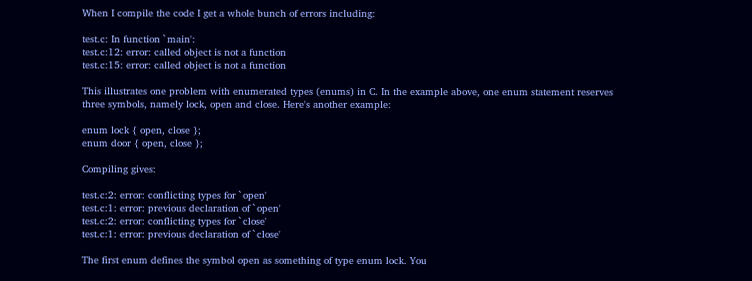When I compile the code I get a whole bunch of errors including:

test.c: In function `main':
test.c:12: error: called object is not a function
test.c:15: error: called object is not a function

This illustrates one problem with enumerated types (enums) in C. In the example above, one enum statement reserves three symbols, namely lock, open and close. Here's another example:

enum lock { open, close };
enum door { open, close };

Compiling gives:

test.c:2: error: conflicting types for `open'
test.c:1: error: previous declaration of `open'
test.c:2: error: conflicting types for `close'
test.c:1: error: previous declaration of `close'

The first enum defines the symbol open as something of type enum lock. You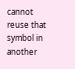cannot reuse that symbol in another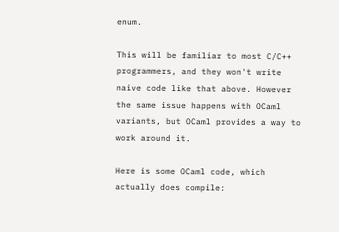enum.

This will be familiar to most C/C++ programmers, and they won't write naive code like that above. However the same issue happens with OCaml variants, but OCaml provides a way to work around it.

Here is some OCaml code, which actually does compile: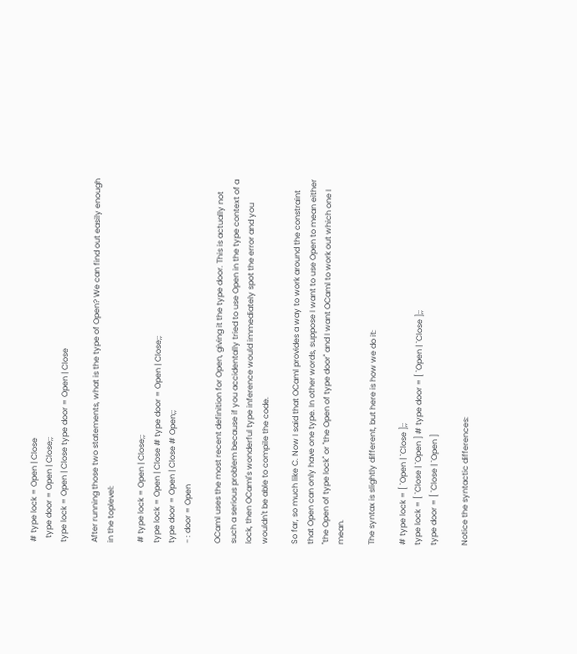# type lock = Open | Close
  type door = Open | Close;;
type lock = Open | Close type door = Open | Close

After running those two statements, what is the type of Open? We can find out easily enough in the toplevel:

# type lock = Open | Close;;
type lock = Open | Close # type door = Open | Close;;
type door = Open | Close # Open;;
- : door = Open

OCaml uses the most recent definition for Open, giving it the type door. This is actually not such a serious problem because if you accidentally tried to use Open in the type context of a lock, then OCaml's wonderful type inference would immediately spot the error and you wouldn't be able to compile the code.

So far, so much like C. Now I said that OCaml provides a way to work around the constraint that Open can only have one type. In other words, suppose I want to use Open to mean either "the Open of type lock" or "the Open of type door" and I want OCaml to work out which one I mean.

The syntax is slightly different, but here is how we do it:

# type lock = [ `Open | `Close ];;
type lock = [ `Close | `Open ] # type door = [ `Open | `Close ];;
type door = [ `Close | `Open ]

Notice the syntactic differences: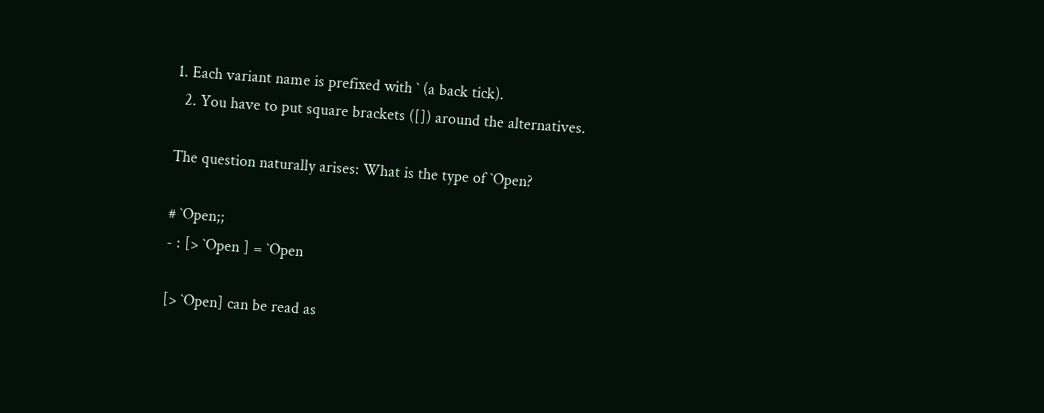1. Each variant name is prefixed with ` (a back tick).
  2. You have to put square brackets ([]) around the alternatives.

The question naturally arises: What is the type of `Open?

# `Open;;
- : [> `Open ] = `Open

[> `Open] can be read as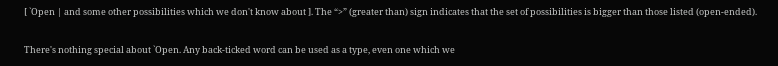[ `Open | and some other possibilities which we don't know about ]. The “>” (greater than) sign indicates that the set of possibilities is bigger than those listed (open-ended).

There's nothing special about `Open. Any back-ticked word can be used as a type, even one which we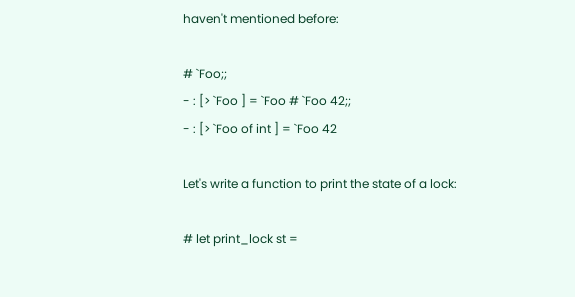haven't mentioned before:

# `Foo;;
- : [> `Foo ] = `Foo # `Foo 42;;
- : [> `Foo of int ] = `Foo 42

Let's write a function to print the state of a lock:

# let print_lock st =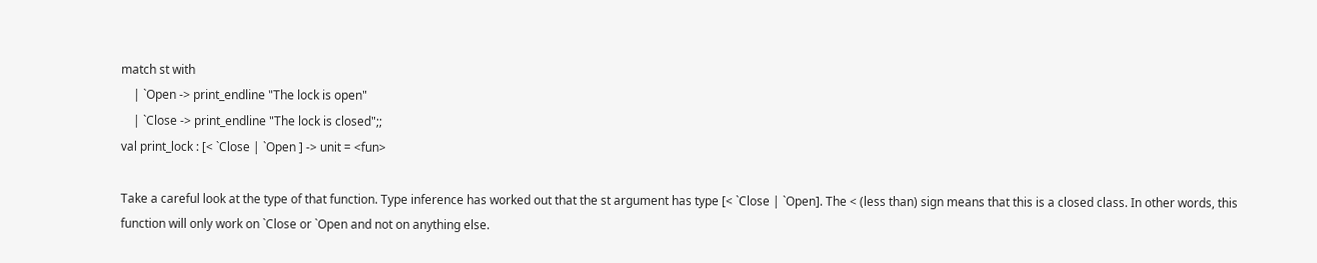match st with
    | `Open -> print_endline "The lock is open"
    | `Close -> print_endline "The lock is closed";;
val print_lock : [< `Close | `Open ] -> unit = <fun>

Take a careful look at the type of that function. Type inference has worked out that the st argument has type [< `Close | `Open]. The < (less than) sign means that this is a closed class. In other words, this function will only work on `Close or `Open and not on anything else.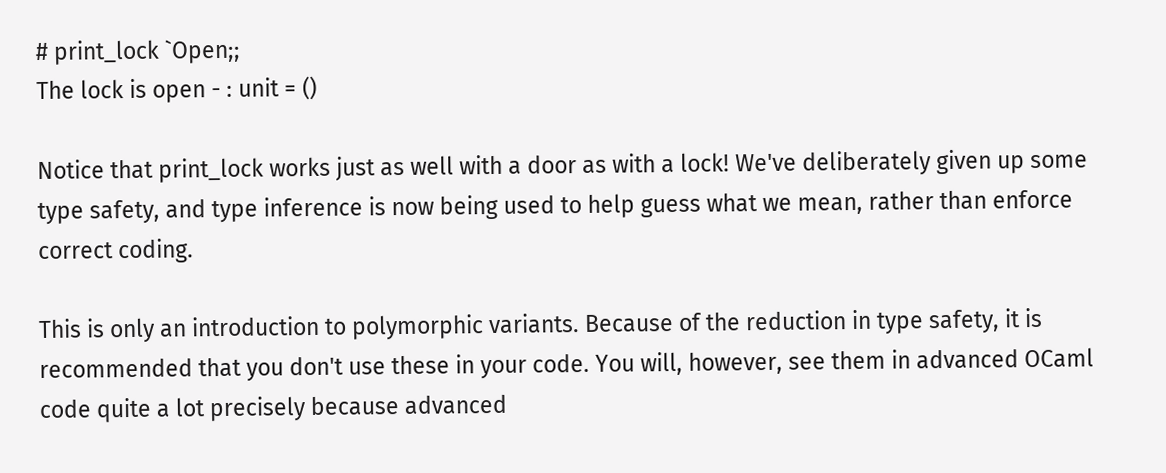# print_lock `Open;;
The lock is open - : unit = ()

Notice that print_lock works just as well with a door as with a lock! We've deliberately given up some type safety, and type inference is now being used to help guess what we mean, rather than enforce correct coding.

This is only an introduction to polymorphic variants. Because of the reduction in type safety, it is recommended that you don't use these in your code. You will, however, see them in advanced OCaml code quite a lot precisely because advanced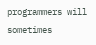programmers will sometimes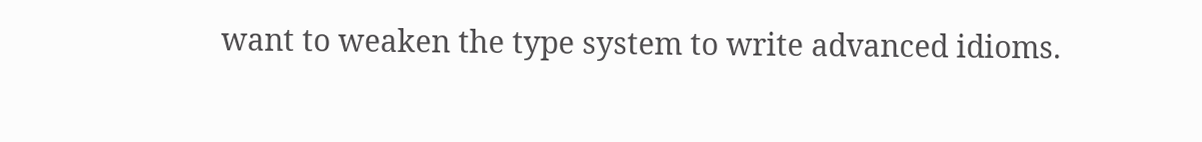want to weaken the type system to write advanced idioms.